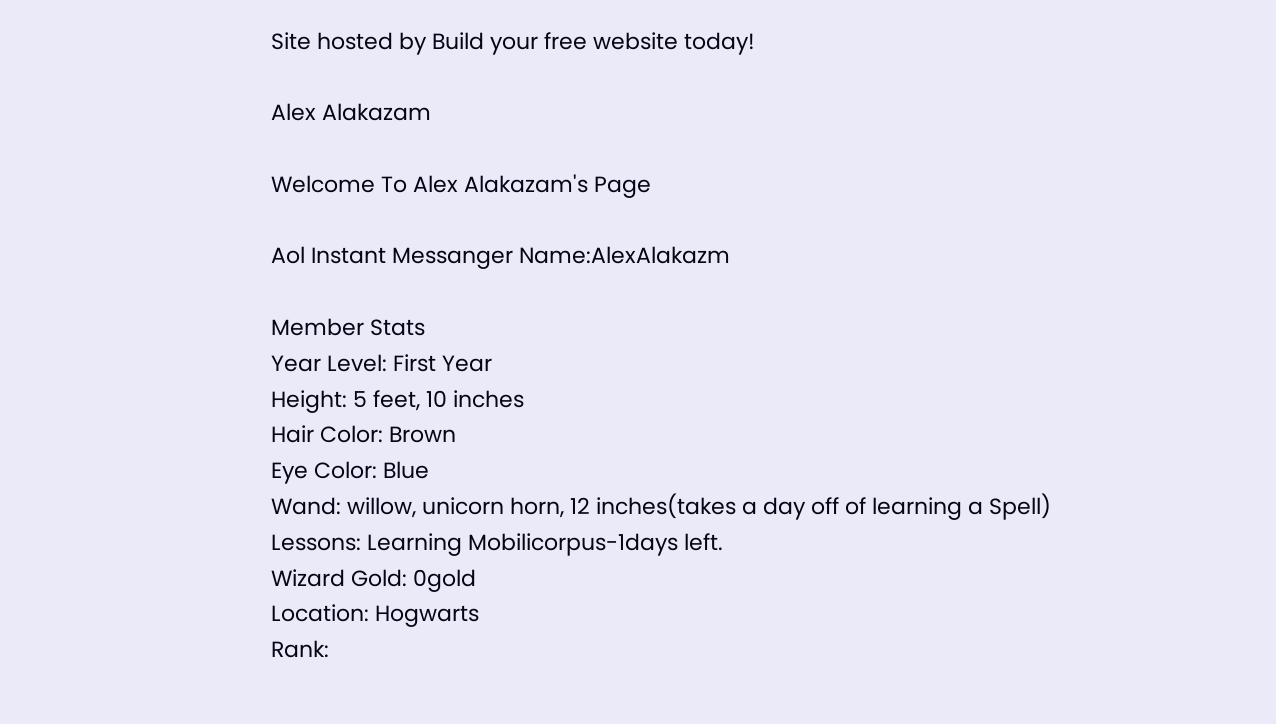Site hosted by Build your free website today!

Alex Alakazam

Welcome To Alex Alakazam's Page

Aol Instant Messanger Name:AlexAlakazm

Member Stats
Year Level: First Year
Height: 5 feet, 10 inches
Hair Color: Brown
Eye Color: Blue
Wand: willow, unicorn horn, 12 inches(takes a day off of learning a Spell)
Lessons: Learning Mobilicorpus-1days left.
Wizard Gold: 0gold
Location: Hogwarts
Rank: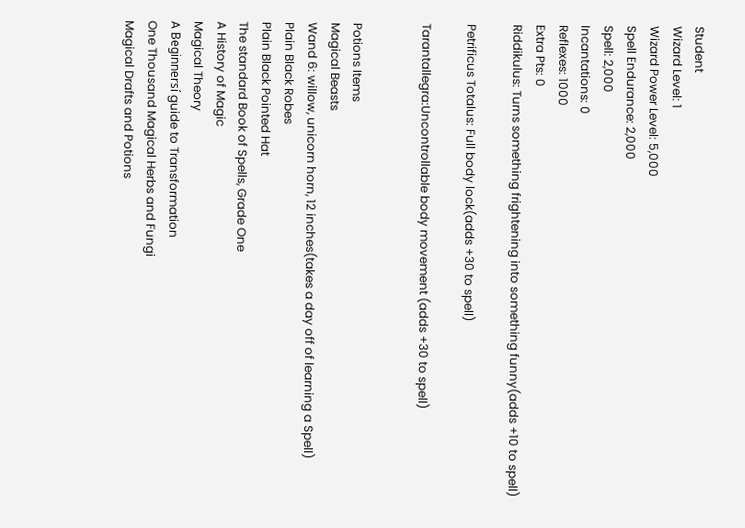Student
Wizard Level: 1
Wizard Power Level: 5,000
Spell Endurance: 2,000
Spell: 2,000
Incantations: 0
Reflexes: 1000
Extra Pts: 0
Riddikulus: Turns something frightening into something funny(adds +10 to spell)

Petrificus Totalus: Full body lock(adds +30 to spell)

Tarantallegra:Uncontrollable body movement (adds +30 to spell)


Potions Items
Magical Beasts
Wand 6: willow, unicorn horn, 12 inches(takes a day off of learning a Spell)
Plain Black Robes
Plain Black Pointed Hat
The standard Book of Spells, Grade One
A History of Magic
Magical Theory
A Beginnersí guide to Transformation
One Thousand Magical Herbs and Fungi
Magical Drafts and Potions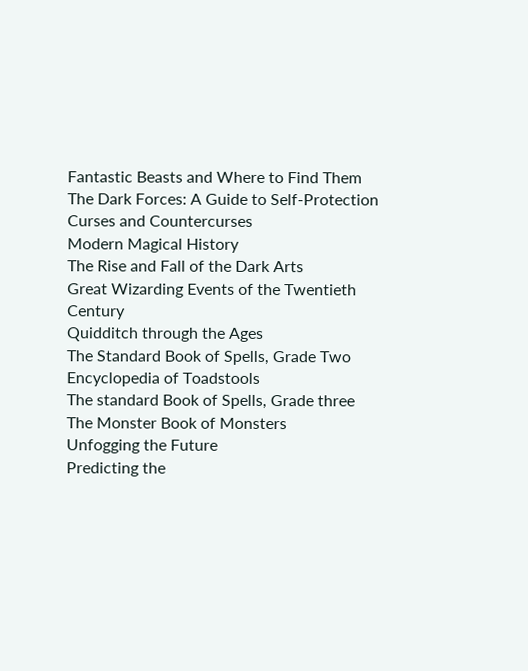Fantastic Beasts and Where to Find Them
The Dark Forces: A Guide to Self-Protection
Curses and Countercurses
Modern Magical History
The Rise and Fall of the Dark Arts
Great Wizarding Events of the Twentieth Century
Quidditch through the Ages
The Standard Book of Spells, Grade Two
Encyclopedia of Toadstools
The standard Book of Spells, Grade three
The Monster Book of Monsters
Unfogging the Future
Predicting the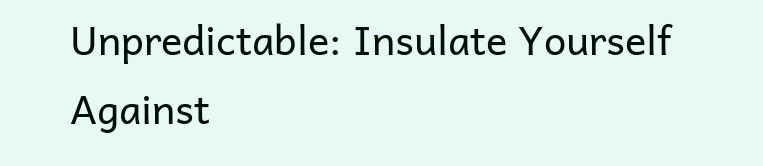Unpredictable: Insulate Yourself Against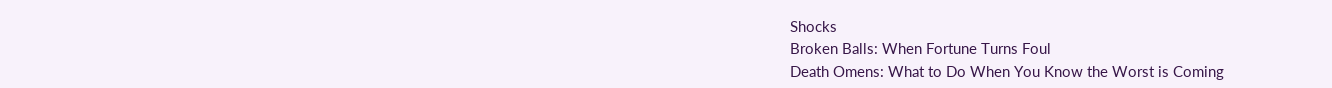Shocks
Broken Balls: When Fortune Turns Foul
Death Omens: What to Do When You Know the Worst is Coming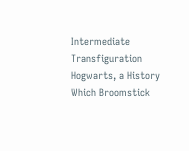Intermediate Transfiguration
Hogwarts, a History
Which Broomstick